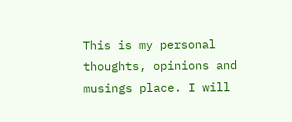This is my personal thoughts, opinions and musings place. I will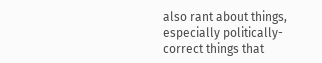also rant about things, especially politically-correct things that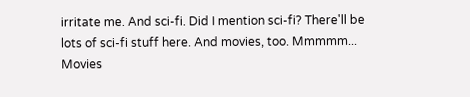irritate me. And sci-fi. Did I mention sci-fi? There'll be lots of sci-fi stuff here. And movies, too. Mmmmm... Movies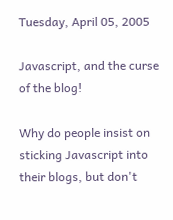Tuesday, April 05, 2005

Javascript, and the curse of the blog!

Why do people insist on sticking Javascript into their blogs, but don't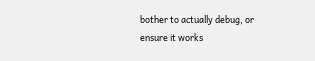bother to actually debug, or ensure it works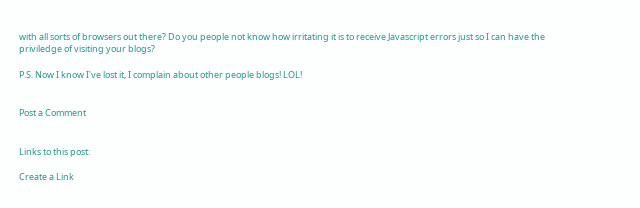with all sorts of browsers out there? Do you people not know how irritating it is to receive Javascript errors just so I can have the priviledge of visiting your blogs?

P.S. Now I know I've lost it, I complain about other people blogs! LOL!


Post a Comment


Links to this post:

Create a Link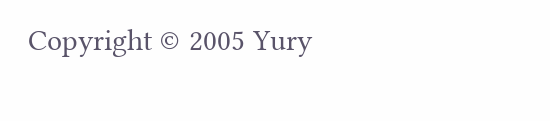Copyright © 2005 Yury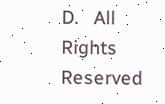D.   All Rights Reserved